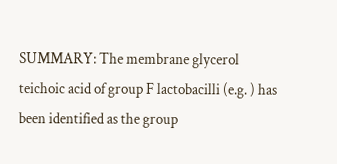SUMMARY: The membrane glycerol teichoic acid of group F lactobacilli (e.g. ) has been identified as the group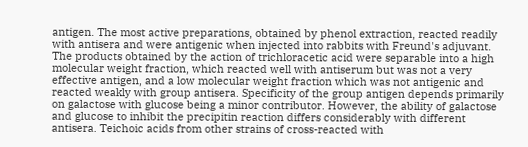antigen. The most active preparations, obtained by phenol extraction, reacted readily with antisera and were antigenic when injected into rabbits with Freund's adjuvant. The products obtained by the action of trichloracetic acid were separable into a high molecular weight fraction, which reacted well with antiserum but was not a very effective antigen, and a low molecular weight fraction which was not antigenic and reacted weakly with group antisera. Specificity of the group antigen depends primarily on galactose with glucose being a minor contributor. However, the ability of galactose and glucose to inhibit the precipitin reaction differs considerably with different antisera. Teichoic acids from other strains of cross-reacted with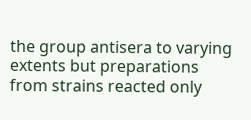the group antisera to varying extents but preparations from strains reacted only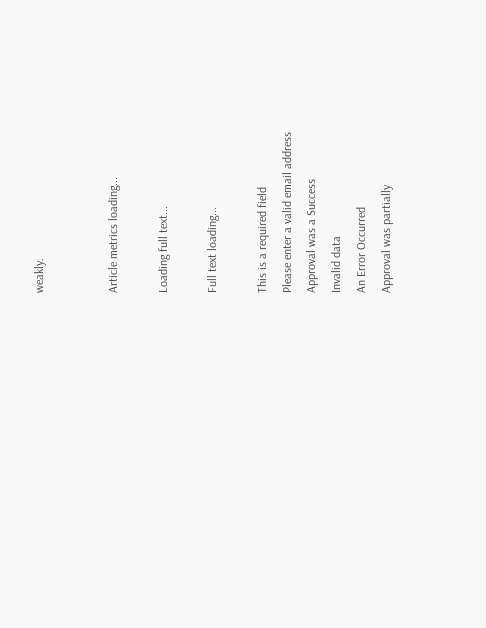weakly.


Article metrics loading...

Loading full text...

Full text loading...

This is a required field
Please enter a valid email address
Approval was a Success
Invalid data
An Error Occurred
Approval was partially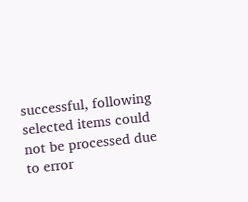successful, following selected items could not be processed due to error